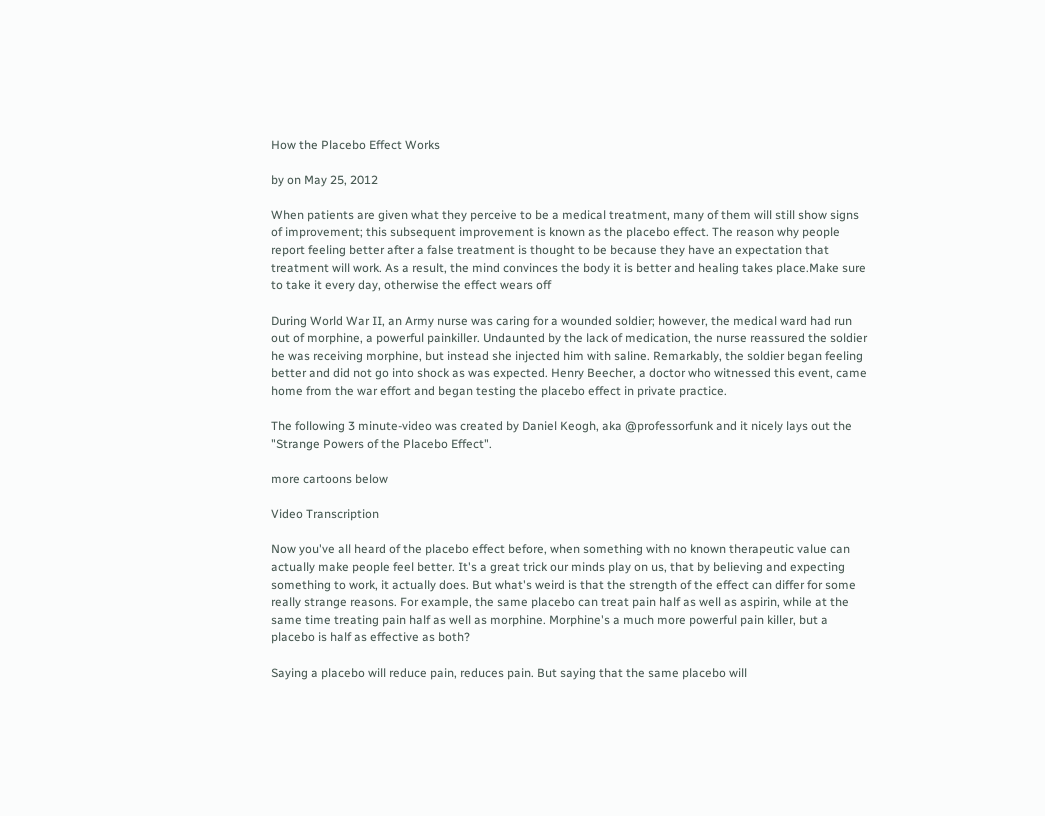How the Placebo Effect Works

by on May 25, 2012

When patients are given what they perceive to be a medical treatment, many of them will still show signs of improvement; this subsequent improvement is known as the placebo effect. The reason why people report feeling better after a false treatment is thought to be because they have an expectation that treatment will work. As a result, the mind convinces the body it is better and healing takes place.Make sure to take it every day, otherwise the effect wears off

During World War II, an Army nurse was caring for a wounded soldier; however, the medical ward had run out of morphine, a powerful painkiller. Undaunted by the lack of medication, the nurse reassured the soldier he was receiving morphine, but instead she injected him with saline. Remarkably, the soldier began feeling better and did not go into shock as was expected. Henry Beecher, a doctor who witnessed this event, came home from the war effort and began testing the placebo effect in private practice.

The following 3 minute-video was created by Daniel Keogh, aka @professorfunk and it nicely lays out the "Strange Powers of the Placebo Effect".

more cartoons below

Video Transcription

Now you've all heard of the placebo effect before, when something with no known therapeutic value can actually make people feel better. It's a great trick our minds play on us, that by believing and expecting something to work, it actually does. But what's weird is that the strength of the effect can differ for some really strange reasons. For example, the same placebo can treat pain half as well as aspirin, while at the same time treating pain half as well as morphine. Morphine's a much more powerful pain killer, but a placebo is half as effective as both?

Saying a placebo will reduce pain, reduces pain. But saying that the same placebo will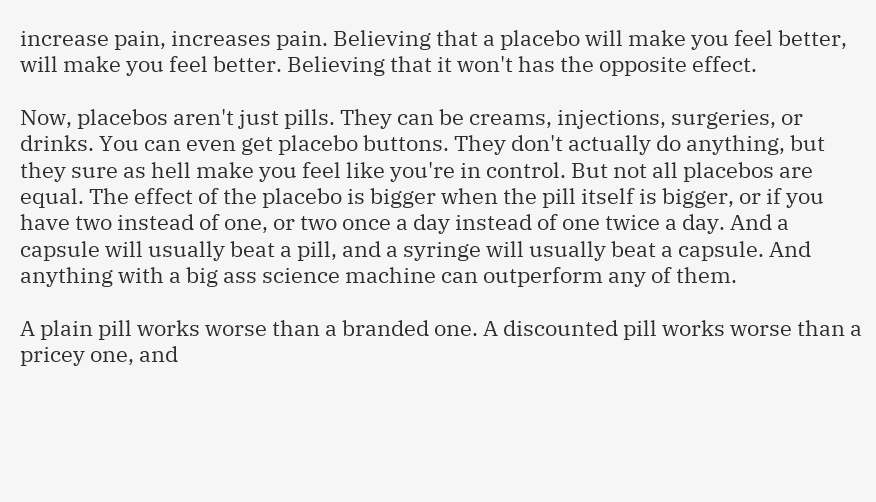increase pain, increases pain. Believing that a placebo will make you feel better, will make you feel better. Believing that it won't has the opposite effect.

Now, placebos aren't just pills. They can be creams, injections, surgeries, or drinks. You can even get placebo buttons. They don't actually do anything, but they sure as hell make you feel like you're in control. But not all placebos are equal. The effect of the placebo is bigger when the pill itself is bigger, or if you have two instead of one, or two once a day instead of one twice a day. And a capsule will usually beat a pill, and a syringe will usually beat a capsule. And anything with a big ass science machine can outperform any of them.

A plain pill works worse than a branded one. A discounted pill works worse than a pricey one, and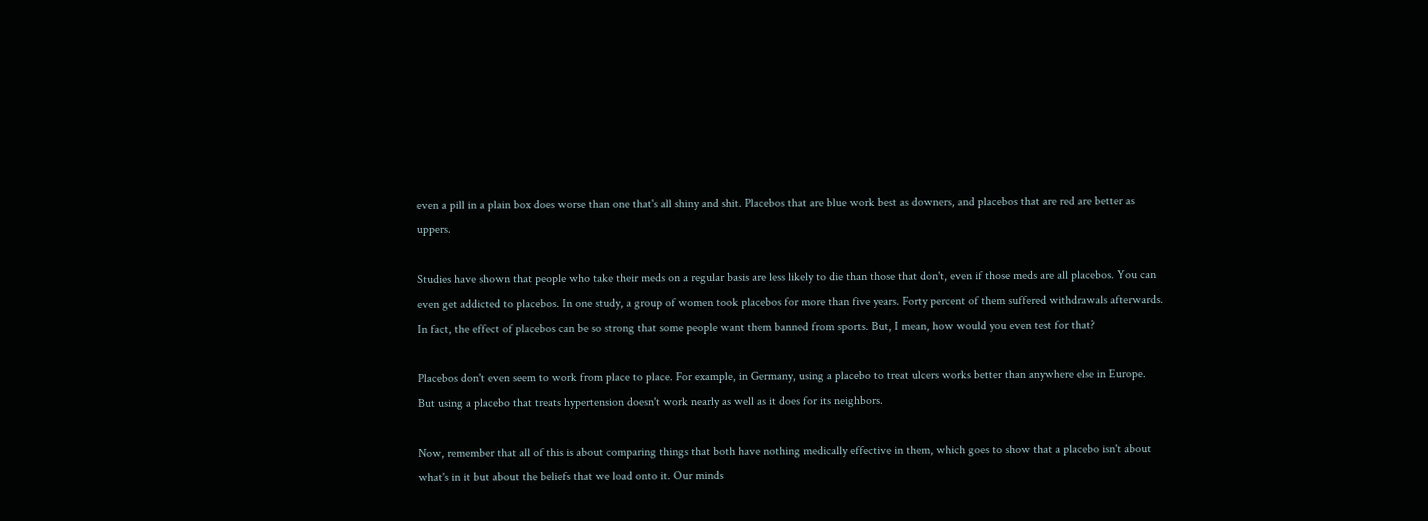even a pill in a plain box does worse than one that's all shiny and shit. Placebos that are blue work best as downers, and placebos that are red are better as uppers.

Studies have shown that people who take their meds on a regular basis are less likely to die than those that don't, even if those meds are all placebos. You can even get addicted to placebos. In one study, a group of women took placebos for more than five years. Forty percent of them suffered withdrawals afterwards. In fact, the effect of placebos can be so strong that some people want them banned from sports. But, I mean, how would you even test for that?

Placebos don't even seem to work from place to place. For example, in Germany, using a placebo to treat ulcers works better than anywhere else in Europe. But using a placebo that treats hypertension doesn't work nearly as well as it does for its neighbors.

Now, remember that all of this is about comparing things that both have nothing medically effective in them, which goes to show that a placebo isn't about what's in it but about the beliefs that we load onto it. Our minds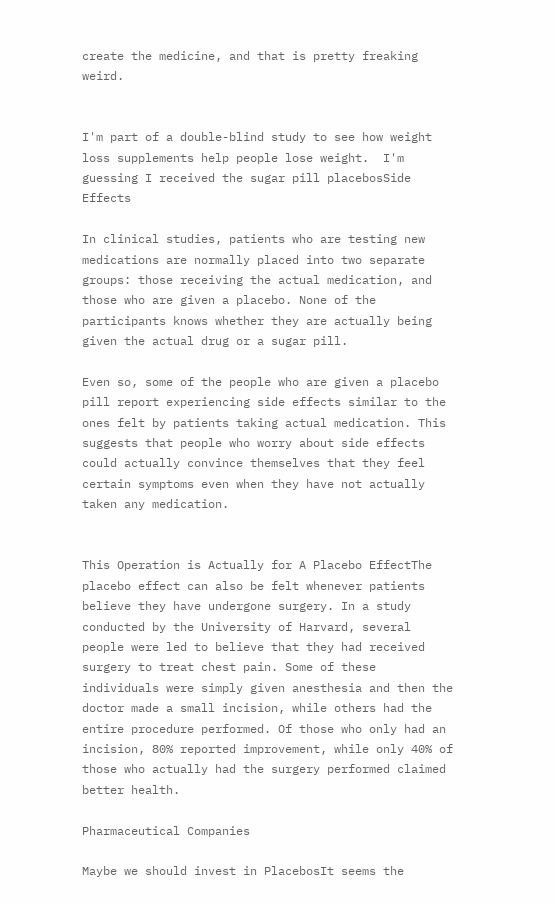create the medicine, and that is pretty freaking weird.


I'm part of a double-blind study to see how weight loss supplements help people lose weight.  I'm guessing I received the sugar pill placebosSide Effects

In clinical studies, patients who are testing new medications are normally placed into two separate groups: those receiving the actual medication, and those who are given a placebo. None of the participants knows whether they are actually being given the actual drug or a sugar pill.

Even so, some of the people who are given a placebo pill report experiencing side effects similar to the ones felt by patients taking actual medication. This suggests that people who worry about side effects could actually convince themselves that they feel certain symptoms even when they have not actually taken any medication.


This Operation is Actually for A Placebo EffectThe placebo effect can also be felt whenever patients believe they have undergone surgery. In a study conducted by the University of Harvard, several people were led to believe that they had received surgery to treat chest pain. Some of these individuals were simply given anesthesia and then the doctor made a small incision, while others had the entire procedure performed. Of those who only had an incision, 80% reported improvement, while only 40% of those who actually had the surgery performed claimed better health.

Pharmaceutical Companies

Maybe we should invest in PlacebosIt seems the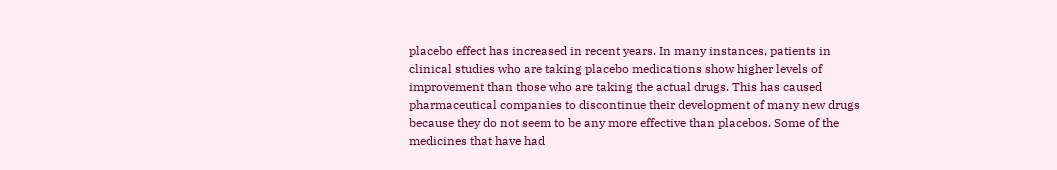placebo effect has increased in recent years. In many instances, patients in clinical studies who are taking placebo medications show higher levels of improvement than those who are taking the actual drugs. This has caused pharmaceutical companies to discontinue their development of many new drugs because they do not seem to be any more effective than placebos. Some of the medicines that have had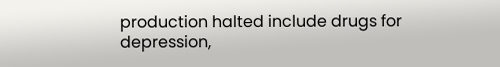production halted include drugs for depression,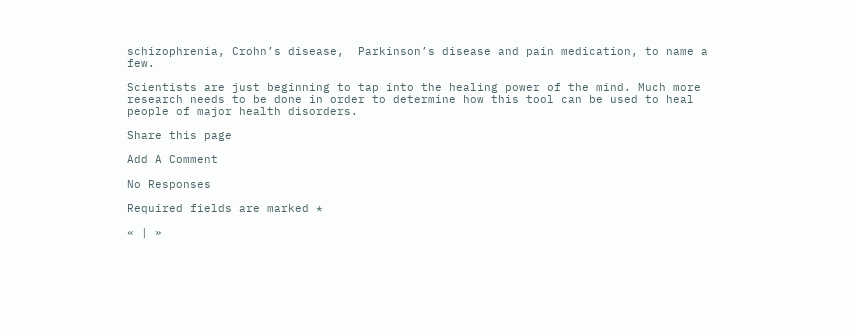schizophrenia, Crohn’s disease,  Parkinson’s disease and pain medication, to name a few.

Scientists are just beginning to tap into the healing power of the mind. Much more research needs to be done in order to determine how this tool can be used to heal people of major health disorders.

Share this page

Add A Comment

No Responses

Required fields are marked *

« | »